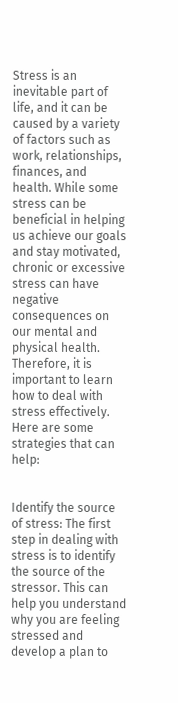Stress is an inevitable part of life, and it can be caused by a variety of factors such as work, relationships, finances, and health. While some stress can be beneficial in helping us achieve our goals and stay motivated, chronic or excessive stress can have negative consequences on our mental and physical health. Therefore, it is important to learn how to deal with stress effectively. Here are some strategies that can help:


Identify the source of stress: The first step in dealing with stress is to identify the source of the stressor. This can help you understand why you are feeling stressed and develop a plan to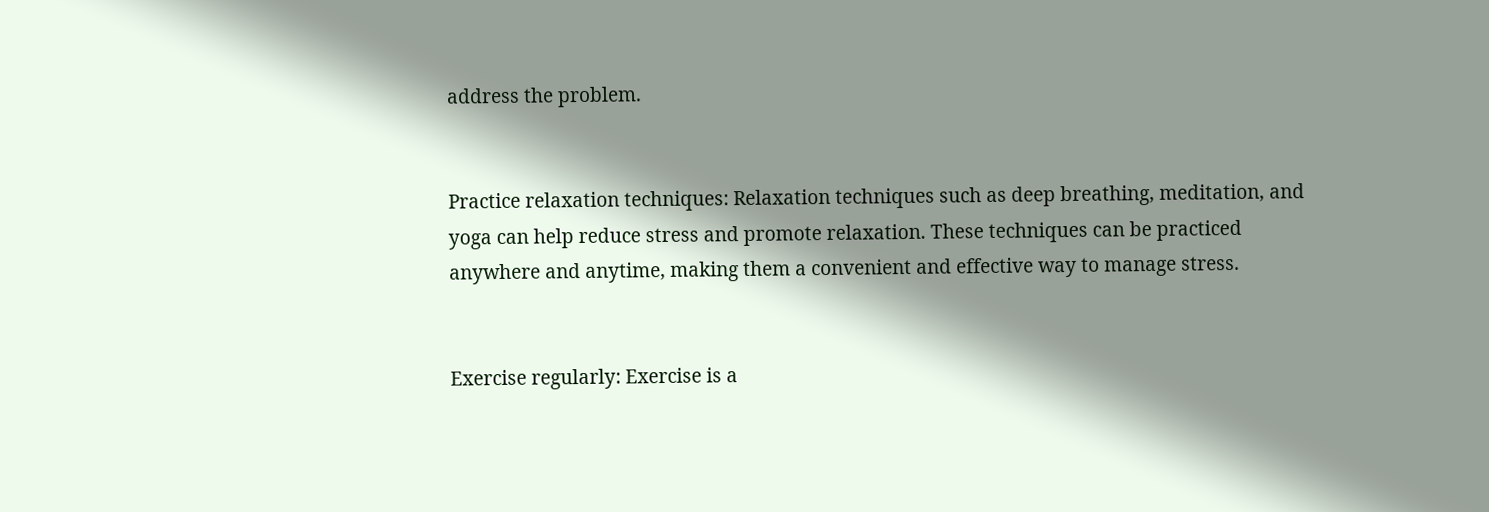address the problem.


Practice relaxation techniques: Relaxation techniques such as deep breathing, meditation, and yoga can help reduce stress and promote relaxation. These techniques can be practiced anywhere and anytime, making them a convenient and effective way to manage stress.


Exercise regularly: Exercise is a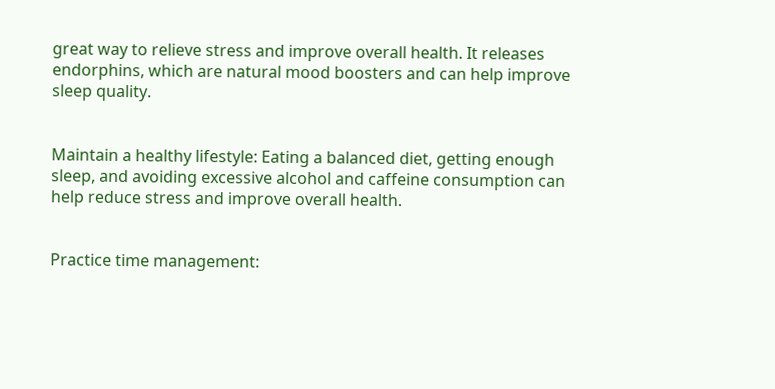great way to relieve stress and improve overall health. It releases endorphins, which are natural mood boosters and can help improve sleep quality.


Maintain a healthy lifestyle: Eating a balanced diet, getting enough sleep, and avoiding excessive alcohol and caffeine consumption can help reduce stress and improve overall health.


Practice time management: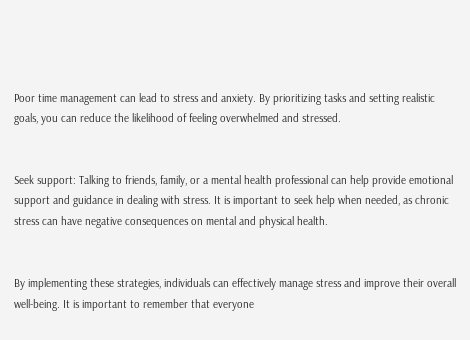Poor time management can lead to stress and anxiety. By prioritizing tasks and setting realistic goals, you can reduce the likelihood of feeling overwhelmed and stressed.


Seek support: Talking to friends, family, or a mental health professional can help provide emotional support and guidance in dealing with stress. It is important to seek help when needed, as chronic stress can have negative consequences on mental and physical health.


By implementing these strategies, individuals can effectively manage stress and improve their overall well-being. It is important to remember that everyone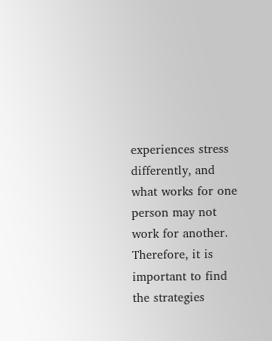experiences stress differently, and what works for one person may not work for another. Therefore, it is important to find the strategies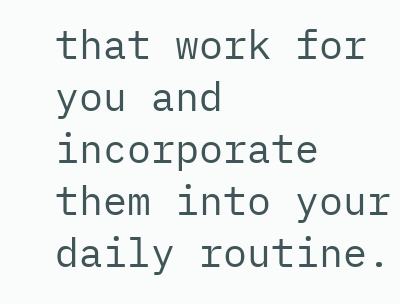that work for you and incorporate them into your daily routine.